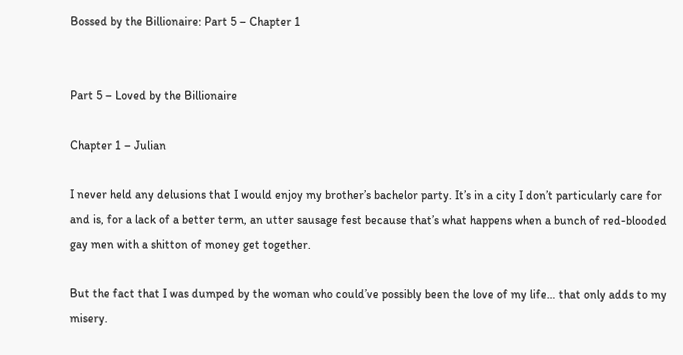Bossed by the Billionaire: Part 5 – Chapter 1


Part 5 – Loved by the Billionaire

Chapter 1 – Julian

I never held any delusions that I would enjoy my brother’s bachelor party. It’s in a city I don’t particularly care for and is, for a lack of a better term, an utter sausage fest because that’s what happens when a bunch of red-blooded gay men with a shitton of money get together.

But the fact that I was dumped by the woman who could’ve possibly been the love of my life… that only adds to my misery.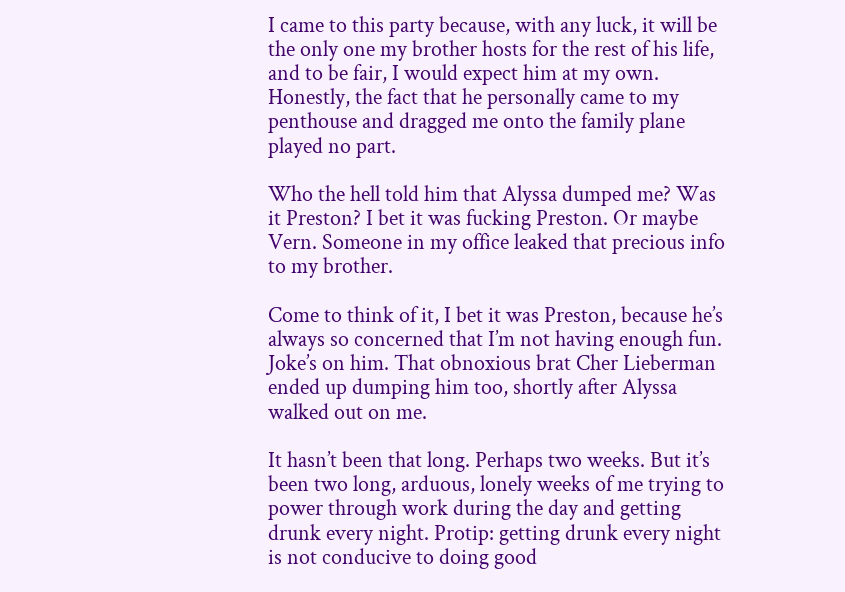I came to this party because, with any luck, it will be the only one my brother hosts for the rest of his life, and to be fair, I would expect him at my own. Honestly, the fact that he personally came to my penthouse and dragged me onto the family plane played no part.

Who the hell told him that Alyssa dumped me? Was it Preston? I bet it was fucking Preston. Or maybe Vern. Someone in my office leaked that precious info to my brother.

Come to think of it, I bet it was Preston, because he’s always so concerned that I’m not having enough fun. Joke’s on him. That obnoxious brat Cher Lieberman ended up dumping him too, shortly after Alyssa walked out on me.

It hasn’t been that long. Perhaps two weeks. But it’s been two long, arduous, lonely weeks of me trying to power through work during the day and getting drunk every night. Protip: getting drunk every night is not conducive to doing good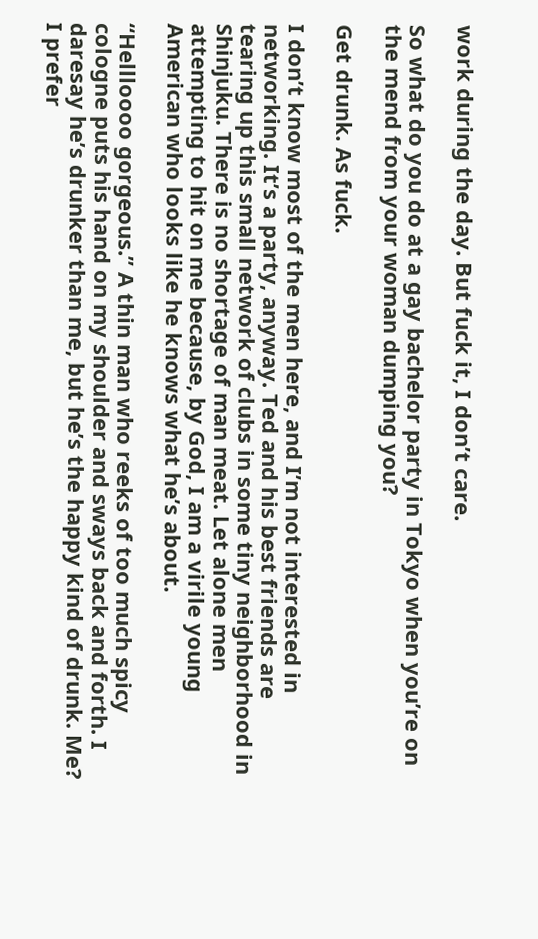work during the day. But fuck it, I don’t care.

So what do you do at a gay bachelor party in Tokyo when you’re on the mend from your woman dumping you?

Get drunk. As fuck.

I don’t know most of the men here, and I’m not interested in networking. It’s a party, anyway. Ted and his best friends are tearing up this small network of clubs in some tiny neighborhood in Shinjuku. There is no shortage of man meat. Let alone men attempting to hit on me because, by God, I am a virile young American who looks like he knows what he’s about.

“Hellloooo gorgeous.” A thin man who reeks of too much spicy cologne puts his hand on my shoulder and sways back and forth. I daresay he’s drunker than me, but he’s the happy kind of drunk. Me? I prefer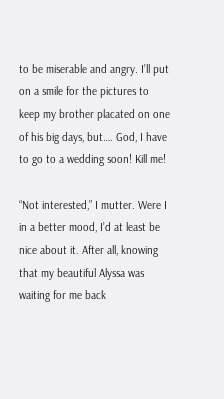to be miserable and angry. I’ll put on a smile for the pictures to keep my brother placated on one of his big days, but…. God, I have to go to a wedding soon! Kill me!

“Not interested,” I mutter. Were I in a better mood, I’d at least be nice about it. After all, knowing that my beautiful Alyssa was waiting for me back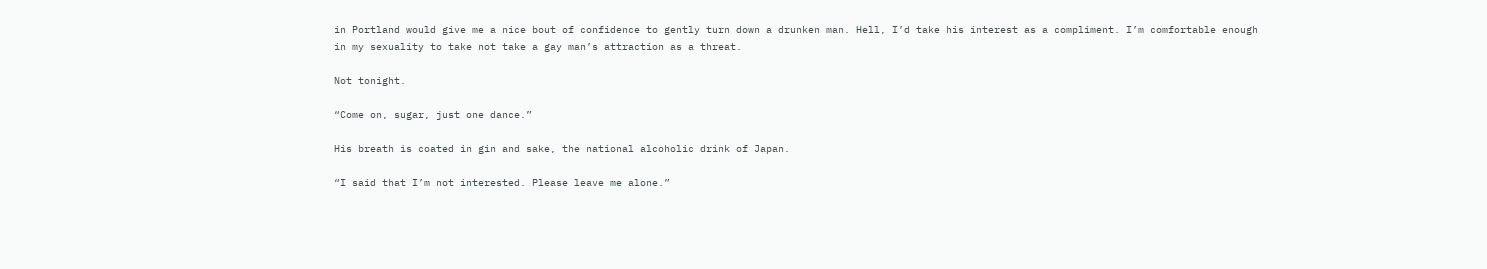in Portland would give me a nice bout of confidence to gently turn down a drunken man. Hell, I’d take his interest as a compliment. I’m comfortable enough in my sexuality to take not take a gay man’s attraction as a threat.

Not tonight.

“Come on, sugar, just one dance.”

His breath is coated in gin and sake, the national alcoholic drink of Japan.

“I said that I’m not interested. Please leave me alone.”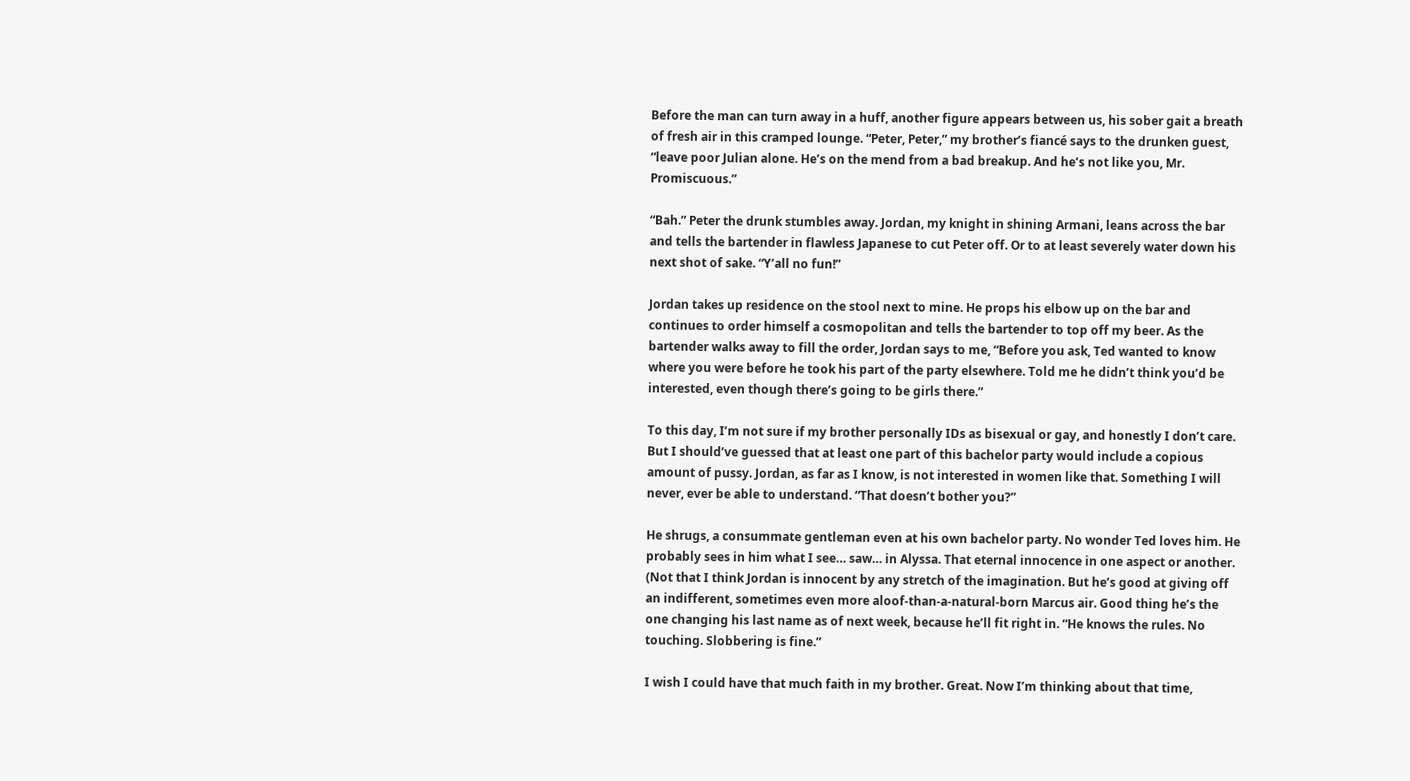Before the man can turn away in a huff, another figure appears between us, his sober gait a breath of fresh air in this cramped lounge. “Peter, Peter,” my brother’s fiancé says to the drunken guest, “leave poor Julian alone. He’s on the mend from a bad breakup. And he’s not like you, Mr. Promiscuous.”

“Bah.” Peter the drunk stumbles away. Jordan, my knight in shining Armani, leans across the bar and tells the bartender in flawless Japanese to cut Peter off. Or to at least severely water down his next shot of sake. “Y’all no fun!”

Jordan takes up residence on the stool next to mine. He props his elbow up on the bar and continues to order himself a cosmopolitan and tells the bartender to top off my beer. As the bartender walks away to fill the order, Jordan says to me, “Before you ask, Ted wanted to know where you were before he took his part of the party elsewhere. Told me he didn’t think you’d be interested, even though there’s going to be girls there.”

To this day, I’m not sure if my brother personally IDs as bisexual or gay, and honestly I don’t care. But I should’ve guessed that at least one part of this bachelor party would include a copious amount of pussy. Jordan, as far as I know, is not interested in women like that. Something I will never, ever be able to understand. “That doesn’t bother you?”

He shrugs, a consummate gentleman even at his own bachelor party. No wonder Ted loves him. He probably sees in him what I see… saw… in Alyssa. That eternal innocence in one aspect or another. (Not that I think Jordan is innocent by any stretch of the imagination. But he’s good at giving off an indifferent, sometimes even more aloof-than-a-natural-born Marcus air. Good thing he’s the one changing his last name as of next week, because he’ll fit right in. “He knows the rules. No touching. Slobbering is fine.”

I wish I could have that much faith in my brother. Great. Now I’m thinking about that time,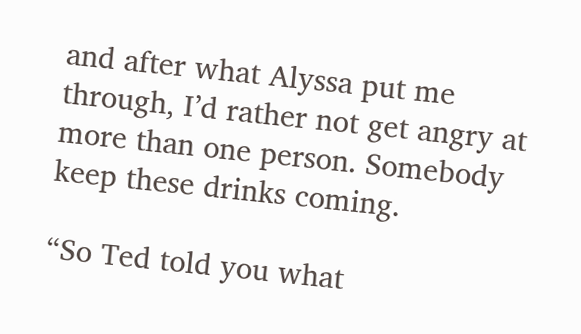and after what Alyssa put me through, I’d rather not get angry at more than one person. Somebody keep these drinks coming.

“So Ted told you what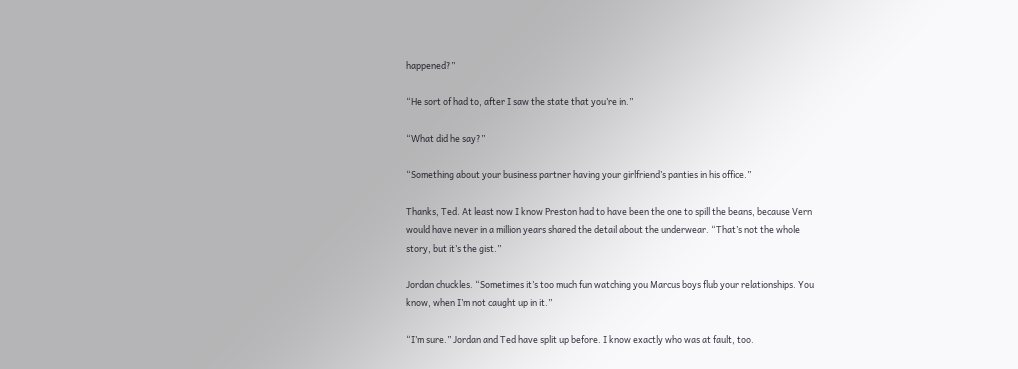happened?”

“He sort of had to, after I saw the state that you’re in.”

“What did he say?”

“Something about your business partner having your girlfriend’s panties in his office.”

Thanks, Ted. At least now I know Preston had to have been the one to spill the beans, because Vern would have never in a million years shared the detail about the underwear. “That’s not the whole story, but it’s the gist.”

Jordan chuckles. “Sometimes it’s too much fun watching you Marcus boys flub your relationships. You know, when I’m not caught up in it.”

“I’m sure.” Jordan and Ted have split up before. I know exactly who was at fault, too.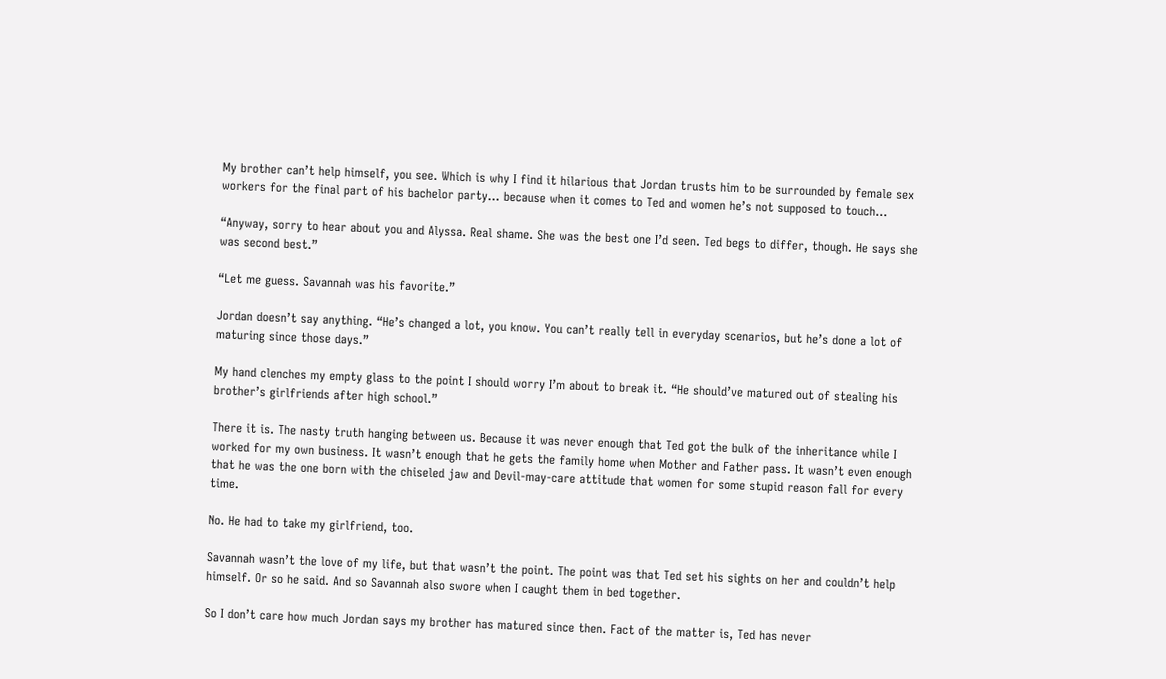My brother can’t help himself, you see. Which is why I find it hilarious that Jordan trusts him to be surrounded by female sex workers for the final part of his bachelor party… because when it comes to Ted and women he’s not supposed to touch…

“Anyway, sorry to hear about you and Alyssa. Real shame. She was the best one I’d seen. Ted begs to differ, though. He says she was second best.”

“Let me guess. Savannah was his favorite.”

Jordan doesn’t say anything. “He’s changed a lot, you know. You can’t really tell in everyday scenarios, but he’s done a lot of maturing since those days.”

My hand clenches my empty glass to the point I should worry I’m about to break it. “He should’ve matured out of stealing his brother’s girlfriends after high school.”

There it is. The nasty truth hanging between us. Because it was never enough that Ted got the bulk of the inheritance while I worked for my own business. It wasn’t enough that he gets the family home when Mother and Father pass. It wasn’t even enough that he was the one born with the chiseled jaw and Devil-may-care attitude that women for some stupid reason fall for every time.

No. He had to take my girlfriend, too.

Savannah wasn’t the love of my life, but that wasn’t the point. The point was that Ted set his sights on her and couldn’t help himself. Or so he said. And so Savannah also swore when I caught them in bed together.

So I don’t care how much Jordan says my brother has matured since then. Fact of the matter is, Ted has never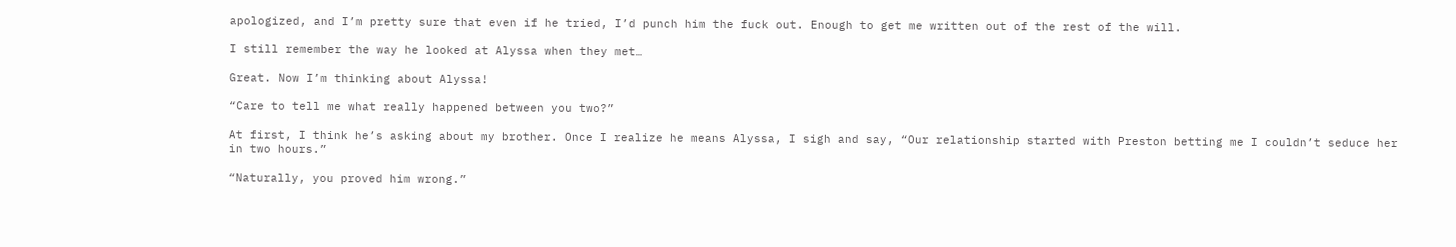apologized, and I’m pretty sure that even if he tried, I’d punch him the fuck out. Enough to get me written out of the rest of the will.

I still remember the way he looked at Alyssa when they met…

Great. Now I’m thinking about Alyssa!

“Care to tell me what really happened between you two?”

At first, I think he’s asking about my brother. Once I realize he means Alyssa, I sigh and say, “Our relationship started with Preston betting me I couldn’t seduce her in two hours.”

“Naturally, you proved him wrong.”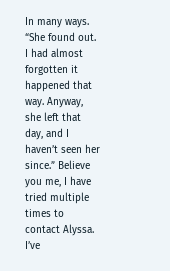In many ways. “She found out. I had almost forgotten it happened that way. Anyway, she left that day, and I haven’t seen her since.” Believe you me, I have tried multiple times to contact Alyssa. I’ve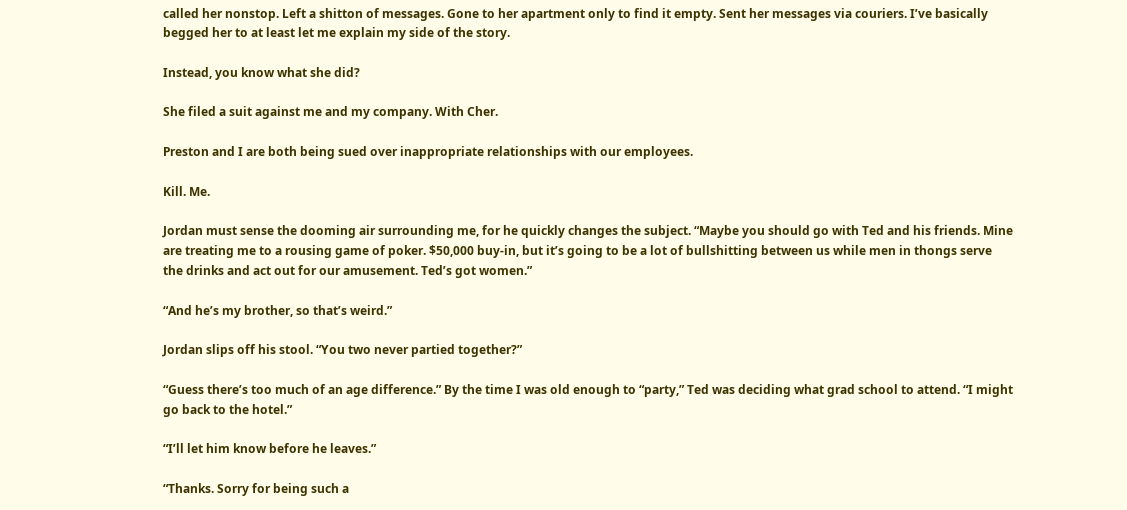called her nonstop. Left a shitton of messages. Gone to her apartment only to find it empty. Sent her messages via couriers. I’ve basically begged her to at least let me explain my side of the story.

Instead, you know what she did?

She filed a suit against me and my company. With Cher.

Preston and I are both being sued over inappropriate relationships with our employees.

Kill. Me.

Jordan must sense the dooming air surrounding me, for he quickly changes the subject. “Maybe you should go with Ted and his friends. Mine are treating me to a rousing game of poker. $50,000 buy-in, but it’s going to be a lot of bullshitting between us while men in thongs serve the drinks and act out for our amusement. Ted’s got women.”

“And he’s my brother, so that’s weird.”

Jordan slips off his stool. “You two never partied together?”

“Guess there’s too much of an age difference.” By the time I was old enough to “party,” Ted was deciding what grad school to attend. “I might go back to the hotel.”

“I’ll let him know before he leaves.”

“Thanks. Sorry for being such a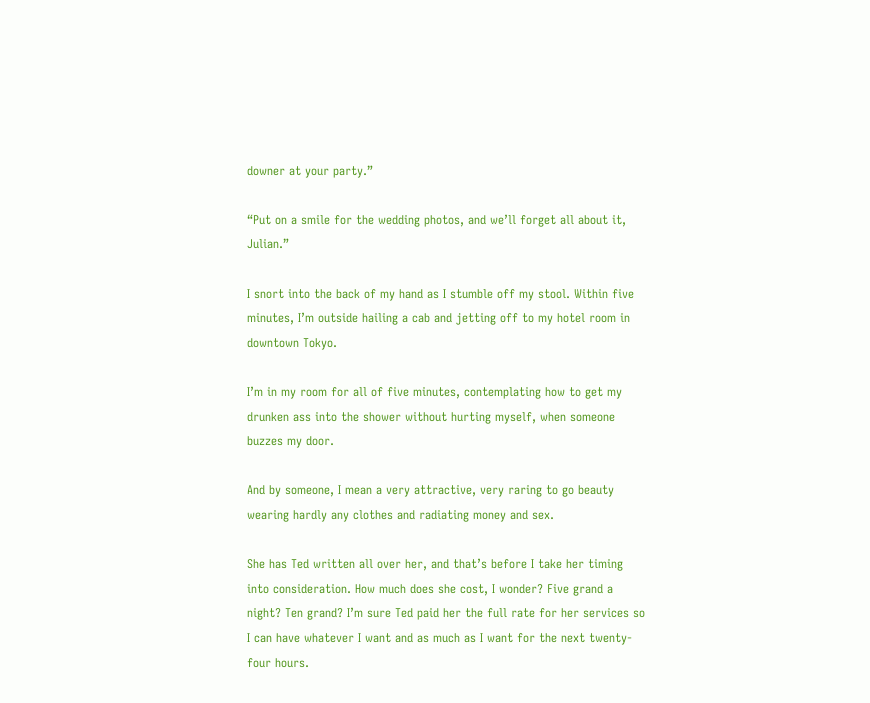downer at your party.”

“Put on a smile for the wedding photos, and we’ll forget all about it, Julian.”

I snort into the back of my hand as I stumble off my stool. Within five minutes, I’m outside hailing a cab and jetting off to my hotel room in downtown Tokyo.

I’m in my room for all of five minutes, contemplating how to get my drunken ass into the shower without hurting myself, when someone buzzes my door.

And by someone, I mean a very attractive, very raring to go beauty wearing hardly any clothes and radiating money and sex.

She has Ted written all over her, and that’s before I take her timing into consideration. How much does she cost, I wonder? Five grand a night? Ten grand? I’m sure Ted paid her the full rate for her services so I can have whatever I want and as much as I want for the next twenty-four hours.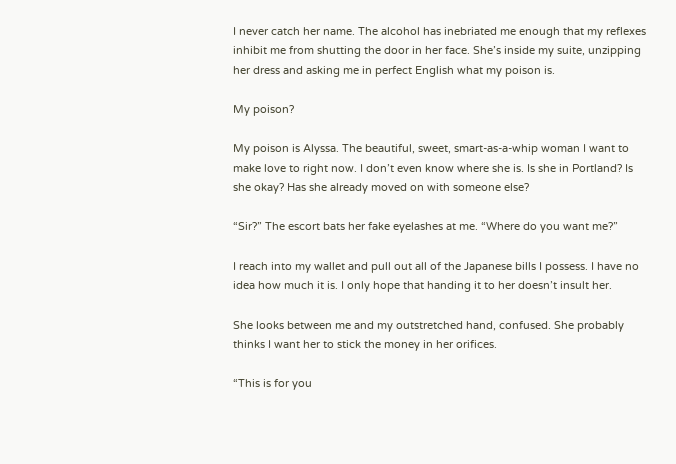I never catch her name. The alcohol has inebriated me enough that my reflexes inhibit me from shutting the door in her face. She’s inside my suite, unzipping her dress and asking me in perfect English what my poison is.

My poison?

My poison is Alyssa. The beautiful, sweet, smart-as-a-whip woman I want to make love to right now. I don’t even know where she is. Is she in Portland? Is she okay? Has she already moved on with someone else?

“Sir?” The escort bats her fake eyelashes at me. “Where do you want me?”

I reach into my wallet and pull out all of the Japanese bills I possess. I have no idea how much it is. I only hope that handing it to her doesn’t insult her.

She looks between me and my outstretched hand, confused. She probably thinks I want her to stick the money in her orifices.

“This is for you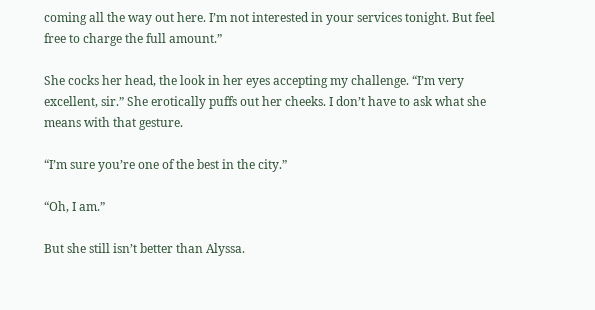coming all the way out here. I’m not interested in your services tonight. But feel free to charge the full amount.”

She cocks her head, the look in her eyes accepting my challenge. “I’m very excellent, sir.” She erotically puffs out her cheeks. I don’t have to ask what she means with that gesture.

“I’m sure you’re one of the best in the city.”

“Oh, I am.”

But she still isn’t better than Alyssa.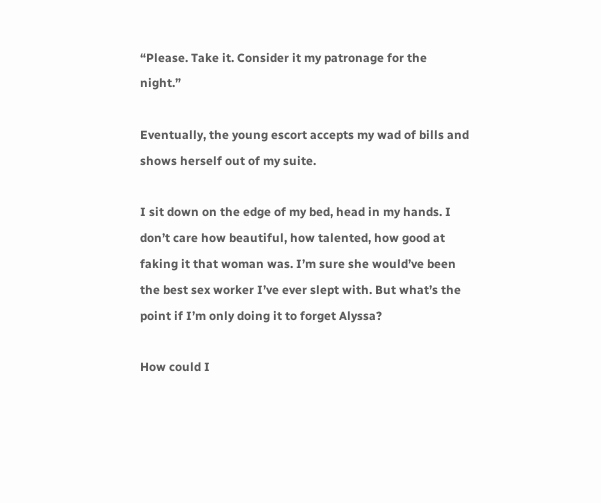“Please. Take it. Consider it my patronage for the night.”

Eventually, the young escort accepts my wad of bills and shows herself out of my suite.

I sit down on the edge of my bed, head in my hands. I don’t care how beautiful, how talented, how good at faking it that woman was. I’m sure she would’ve been the best sex worker I’ve ever slept with. But what’s the point if I’m only doing it to forget Alyssa?

How could I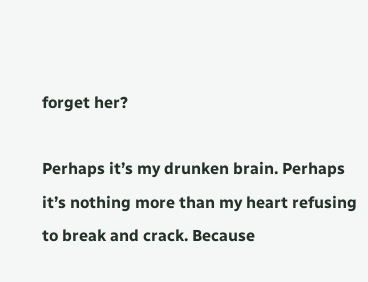forget her?

Perhaps it’s my drunken brain. Perhaps it’s nothing more than my heart refusing to break and crack. Because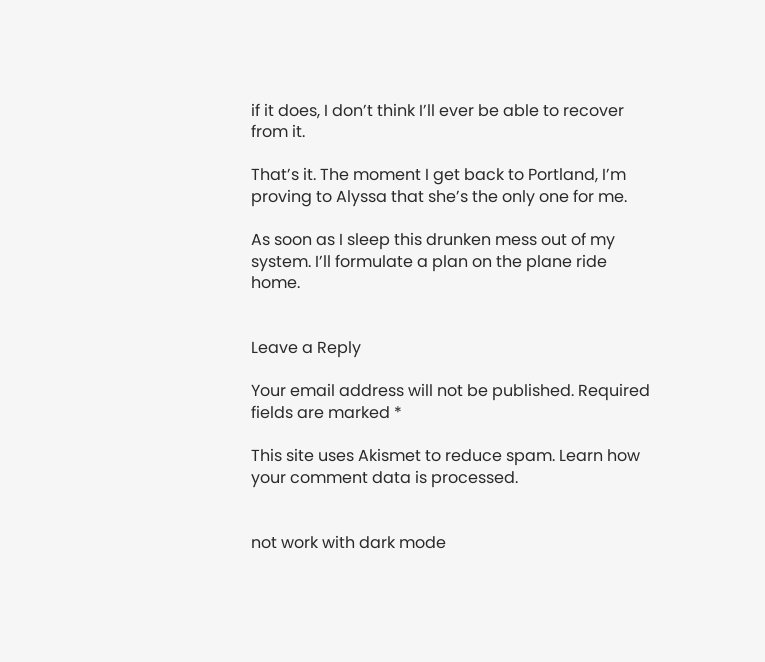if it does, I don’t think I’ll ever be able to recover from it.

That’s it. The moment I get back to Portland, I’m proving to Alyssa that she’s the only one for me.

As soon as I sleep this drunken mess out of my system. I’ll formulate a plan on the plane ride home.


Leave a Reply

Your email address will not be published. Required fields are marked *

This site uses Akismet to reduce spam. Learn how your comment data is processed.


not work with dark mode